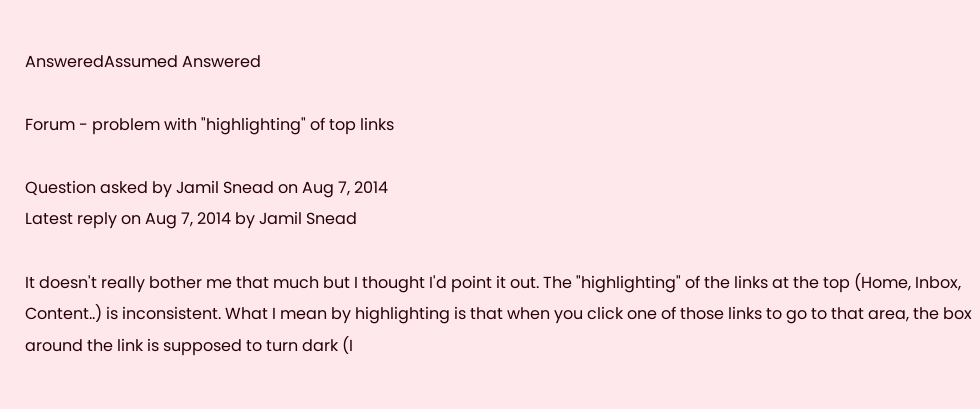AnsweredAssumed Answered

Forum - problem with "highlighting" of top links

Question asked by Jamil Snead on Aug 7, 2014
Latest reply on Aug 7, 2014 by Jamil Snead

It doesn't really bother me that much but I thought I'd point it out. The "highlighting" of the links at the top (Home, Inbox, Content..) is inconsistent. What I mean by highlighting is that when you click one of those links to go to that area, the box around the link is supposed to turn dark (I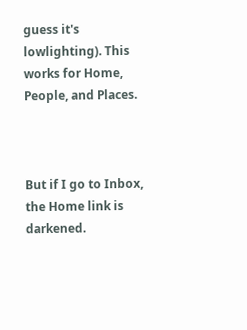guess it's lowlighting). This works for Home, People, and Places.



But if I go to Inbox, the Home link is darkened.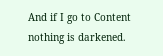And if I go to Content nothing is darkened.